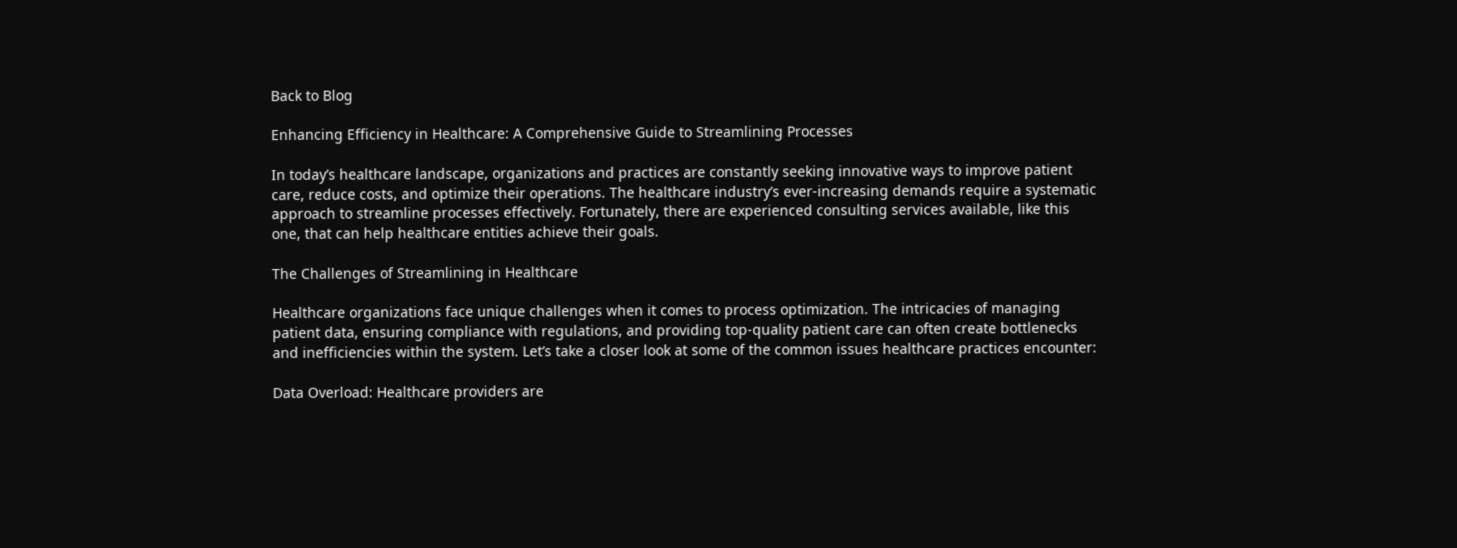Back to Blog

Enhancing Efficiency in Healthcare: A Comprehensive Guide to Streamlining Processes

In today’s healthcare landscape, organizations and practices are constantly seeking innovative ways to improve patient care, reduce costs, and optimize their operations. The healthcare industry’s ever-increasing demands require a systematic approach to streamline processes effectively. Fortunately, there are experienced consulting services available, like this one, that can help healthcare entities achieve their goals.

The Challenges of Streamlining in Healthcare

Healthcare organizations face unique challenges when it comes to process optimization. The intricacies of managing patient data, ensuring compliance with regulations, and providing top-quality patient care can often create bottlenecks and inefficiencies within the system. Let’s take a closer look at some of the common issues healthcare practices encounter:

Data Overload: Healthcare providers are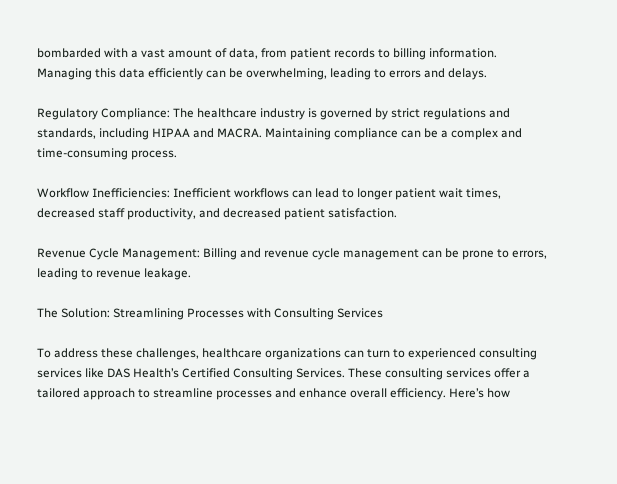bombarded with a vast amount of data, from patient records to billing information. Managing this data efficiently can be overwhelming, leading to errors and delays.

Regulatory Compliance: The healthcare industry is governed by strict regulations and standards, including HIPAA and MACRA. Maintaining compliance can be a complex and time-consuming process.

Workflow Inefficiencies: Inefficient workflows can lead to longer patient wait times, decreased staff productivity, and decreased patient satisfaction.

Revenue Cycle Management: Billing and revenue cycle management can be prone to errors, leading to revenue leakage.

The Solution: Streamlining Processes with Consulting Services

To address these challenges, healthcare organizations can turn to experienced consulting services like DAS Health’s Certified Consulting Services. These consulting services offer a tailored approach to streamline processes and enhance overall efficiency. Here’s how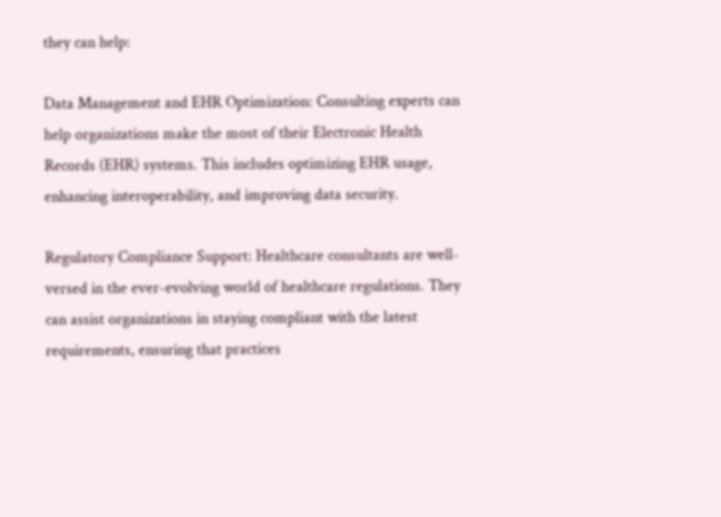they can help:

Data Management and EHR Optimization: Consulting experts can help organizations make the most of their Electronic Health Records (EHR) systems. This includes optimizing EHR usage, enhancing interoperability, and improving data security.

Regulatory Compliance Support: Healthcare consultants are well-versed in the ever-evolving world of healthcare regulations. They can assist organizations in staying compliant with the latest requirements, ensuring that practices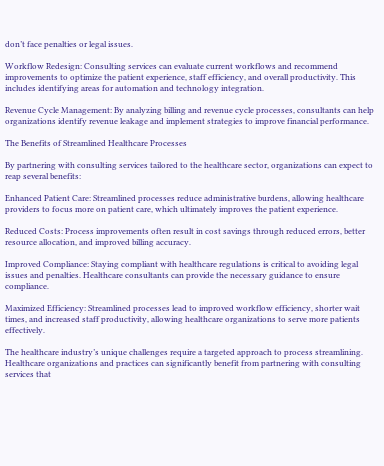don’t face penalties or legal issues.

Workflow Redesign: Consulting services can evaluate current workflows and recommend improvements to optimize the patient experience, staff efficiency, and overall productivity. This includes identifying areas for automation and technology integration.

Revenue Cycle Management: By analyzing billing and revenue cycle processes, consultants can help organizations identify revenue leakage and implement strategies to improve financial performance.

The Benefits of Streamlined Healthcare Processes

By partnering with consulting services tailored to the healthcare sector, organizations can expect to reap several benefits:

Enhanced Patient Care: Streamlined processes reduce administrative burdens, allowing healthcare providers to focus more on patient care, which ultimately improves the patient experience.

Reduced Costs: Process improvements often result in cost savings through reduced errors, better resource allocation, and improved billing accuracy.

Improved Compliance: Staying compliant with healthcare regulations is critical to avoiding legal issues and penalties. Healthcare consultants can provide the necessary guidance to ensure compliance.

Maximized Efficiency: Streamlined processes lead to improved workflow efficiency, shorter wait times, and increased staff productivity, allowing healthcare organizations to serve more patients effectively.

The healthcare industry’s unique challenges require a targeted approach to process streamlining. Healthcare organizations and practices can significantly benefit from partnering with consulting services that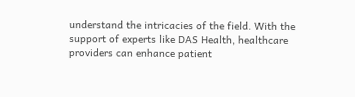understand the intricacies of the field. With the support of experts like DAS Health, healthcare providers can enhance patient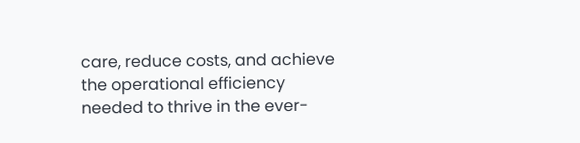care, reduce costs, and achieve the operational efficiency needed to thrive in the ever-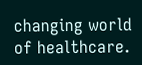changing world of healthcare.